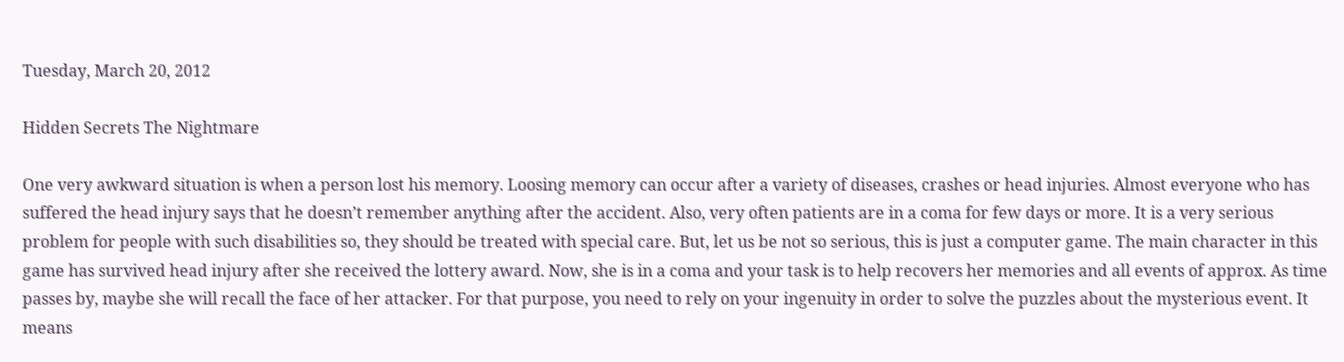Tuesday, March 20, 2012

Hidden Secrets The Nightmare

One very awkward situation is when a person lost his memory. Loosing memory can occur after a variety of diseases, crashes or head injuries. Almost everyone who has suffered the head injury says that he doesn’t remember anything after the accident. Also, very often patients are in a coma for few days or more. It is a very serious problem for people with such disabilities so, they should be treated with special care. But, let us be not so serious, this is just a computer game. The main character in this game has survived head injury after she received the lottery award. Now, she is in a coma and your task is to help recovers her memories and all events of approx. As time passes by, maybe she will recall the face of her attacker. For that purpose, you need to rely on your ingenuity in order to solve the puzzles about the mysterious event. It means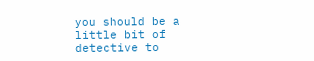you should be a little bit of detective to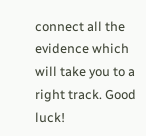connect all the evidence which will take you to a right track. Good luck!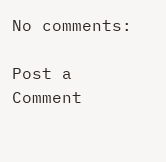No comments:

Post a Comment